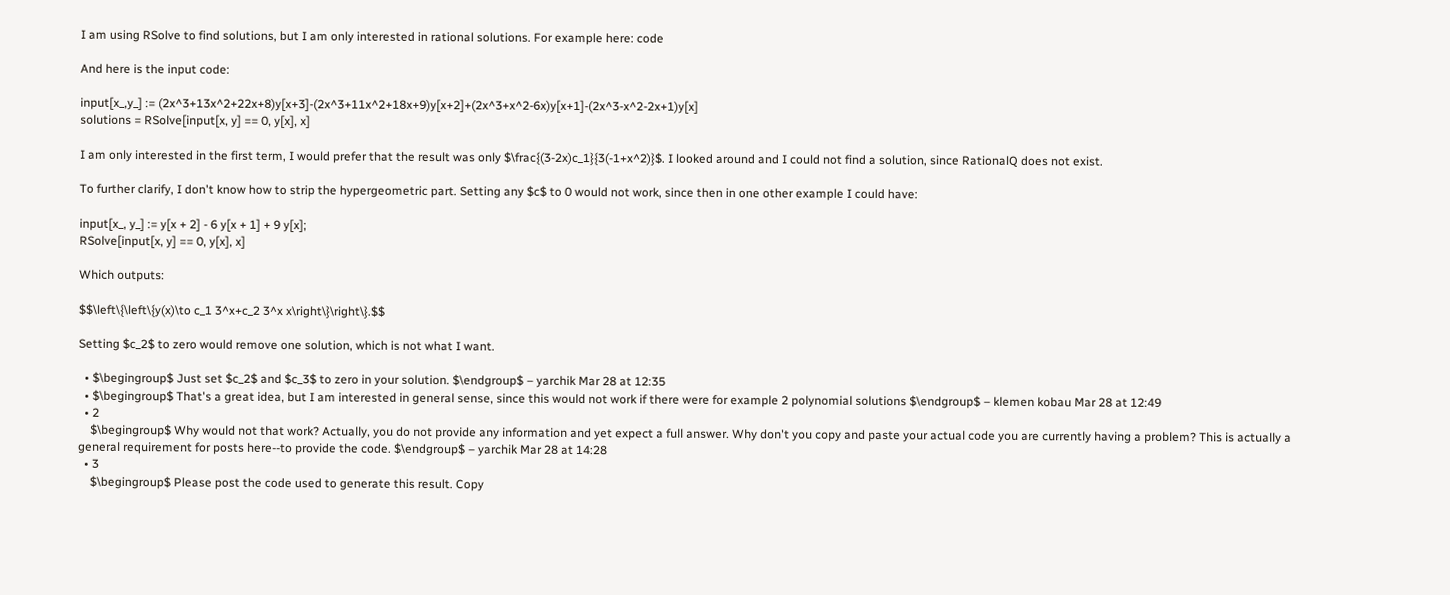I am using RSolve to find solutions, but I am only interested in rational solutions. For example here: code

And here is the input code:

input[x_,y_] := (2x^3+13x^2+22x+8)y[x+3]-(2x^3+11x^2+18x+9)y[x+2]+(2x^3+x^2-6x)y[x+1]-(2x^3-x^2-2x+1)y[x]
solutions = RSolve[input[x, y] == 0, y[x], x]

I am only interested in the first term, I would prefer that the result was only $\frac{(3-2x)c_1}{3(-1+x^2)}$. I looked around and I could not find a solution, since RationalQ does not exist.

To further clarify, I don't know how to strip the hypergeometric part. Setting any $c$ to 0 would not work, since then in one other example I could have:

input[x_, y_] := y[x + 2] - 6 y[x + 1] + 9 y[x];
RSolve[input[x, y] == 0, y[x], x]

Which outputs:

$$\left\{\left\{y(x)\to c_1 3^x+c_2 3^x x\right\}\right\}.$$

Setting $c_2$ to zero would remove one solution, which is not what I want.

  • $\begingroup$ Just set $c_2$ and $c_3$ to zero in your solution. $\endgroup$ – yarchik Mar 28 at 12:35
  • $\begingroup$ That's a great idea, but I am interested in general sense, since this would not work if there were for example 2 polynomial solutions $\endgroup$ – klemen kobau Mar 28 at 12:49
  • 2
    $\begingroup$ Why would not that work? Actually, you do not provide any information and yet expect a full answer. Why don't you copy and paste your actual code you are currently having a problem? This is actually a general requirement for posts here--to provide the code. $\endgroup$ – yarchik Mar 28 at 14:28
  • 3
    $\begingroup$ Please post the code used to generate this result. Copy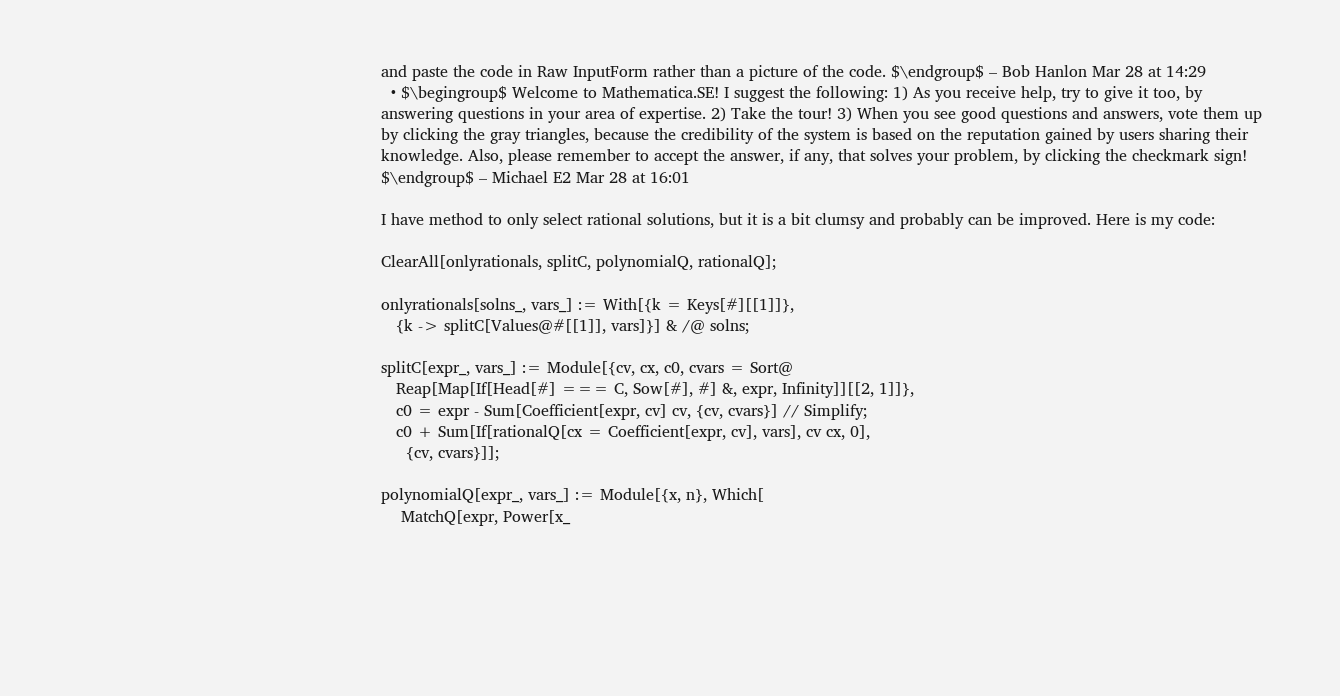and paste the code in Raw InputForm rather than a picture of the code. $\endgroup$ – Bob Hanlon Mar 28 at 14:29
  • $\begingroup$ Welcome to Mathematica.SE! I suggest the following: 1) As you receive help, try to give it too, by answering questions in your area of expertise. 2) Take the tour! 3) When you see good questions and answers, vote them up by clicking the gray triangles, because the credibility of the system is based on the reputation gained by users sharing their knowledge. Also, please remember to accept the answer, if any, that solves your problem, by clicking the checkmark sign! $\endgroup$ – Michael E2 Mar 28 at 16:01

I have method to only select rational solutions, but it is a bit clumsy and probably can be improved. Here is my code:

ClearAll[onlyrationals, splitC, polynomialQ, rationalQ];

onlyrationals[solns_, vars_] := With[{k = Keys[#][[1]]},
   {k -> splitC[Values@#[[1]], vars]}] & /@ solns;

splitC[expr_, vars_] := Module[{cv, cx, c0, cvars = Sort@
   Reap[Map[If[Head[#] === C, Sow[#], #] &, expr, Infinity]][[2, 1]]},
   c0 = expr - Sum[Coefficient[expr, cv] cv, {cv, cvars}] // Simplify;
   c0 + Sum[If[rationalQ[cx = Coefficient[expr, cv], vars], cv cx, 0],
     {cv, cvars}]];

polynomialQ[expr_, vars_] := Module[{x, n}, Which[
    MatchQ[expr, Power[x_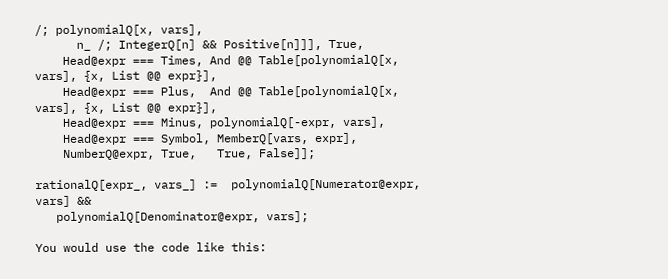/; polynomialQ[x, vars],
      n_ /; IntegerQ[n] && Positive[n]]], True,
    Head@expr === Times, And @@ Table[polynomialQ[x, vars], {x, List @@ expr}],
    Head@expr === Plus,  And @@ Table[polynomialQ[x, vars], {x, List @@ expr}],
    Head@expr === Minus, polynomialQ[-expr, vars],
    Head@expr === Symbol, MemberQ[vars, expr],
    NumberQ@expr, True,   True, False]];

rationalQ[expr_, vars_] :=  polynomialQ[Numerator@expr, vars] &&
   polynomialQ[Denominator@expr, vars];

You would use the code like this: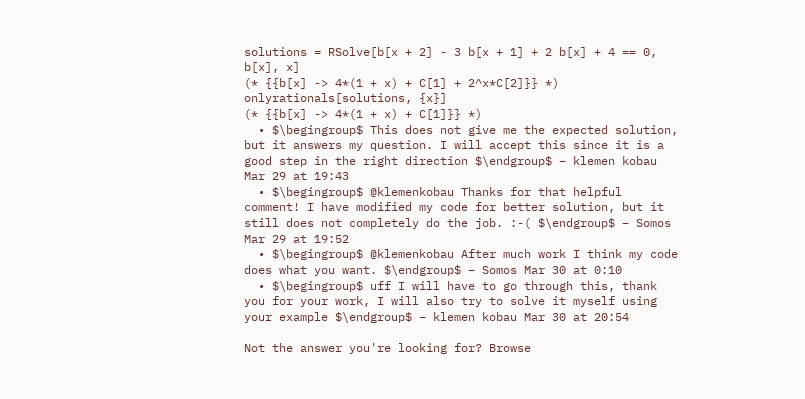solutions = RSolve[b[x + 2] - 3 b[x + 1] + 2 b[x] + 4 == 0, b[x], x]
(* {{b[x] -> 4*(1 + x) + C[1] + 2^x*C[2]}} *)
onlyrationals[solutions, {x}]
(* {{b[x] -> 4*(1 + x) + C[1]}} *)
  • $\begingroup$ This does not give me the expected solution, but it answers my question. I will accept this since it is a good step in the right direction $\endgroup$ – klemen kobau Mar 29 at 19:43
  • $\begingroup$ @klemenkobau Thanks for that helpful comment! I have modified my code for better solution, but it still does not completely do the job. :-( $\endgroup$ – Somos Mar 29 at 19:52
  • $\begingroup$ @klemenkobau After much work I think my code does what you want. $\endgroup$ – Somos Mar 30 at 0:10
  • $\begingroup$ uff I will have to go through this, thank you for your work, I will also try to solve it myself using your example $\endgroup$ – klemen kobau Mar 30 at 20:54

Not the answer you're looking for? Browse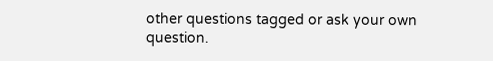other questions tagged or ask your own question.